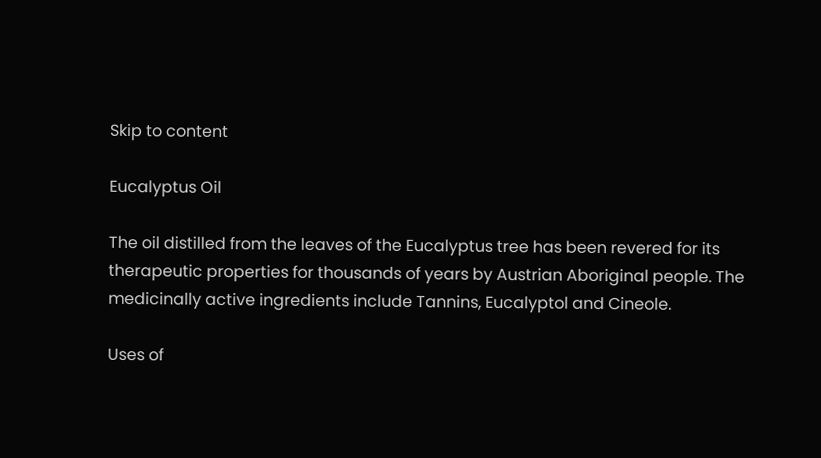Skip to content

Eucalyptus Oil

The oil distilled from the leaves of the Eucalyptus tree has been revered for its therapeutic properties for thousands of years by Austrian Aboriginal people. The medicinally active ingredients include Tannins, Eucalyptol and Cineole.

Uses of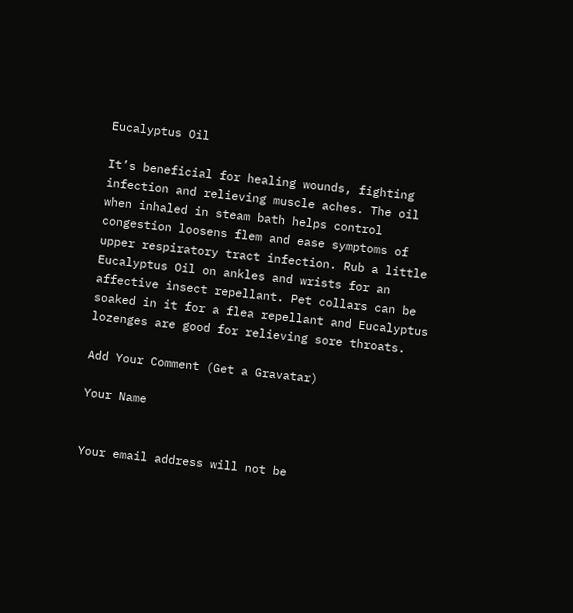Eucalyptus Oil

It’s beneficial for healing wounds, fighting infection and relieving muscle aches. The oil when inhaled in steam bath helps control congestion loosens flem and ease symptoms of upper respiratory tract infection. Rub a little Eucalyptus Oil on ankles and wrists for an affective insect repellant. Pet collars can be soaked in it for a flea repellant and Eucalyptus lozenges are good for relieving sore throats.

Add Your Comment (Get a Gravatar)

Your Name


Your email address will not be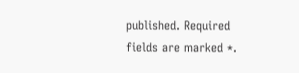published. Required fields are marked *.